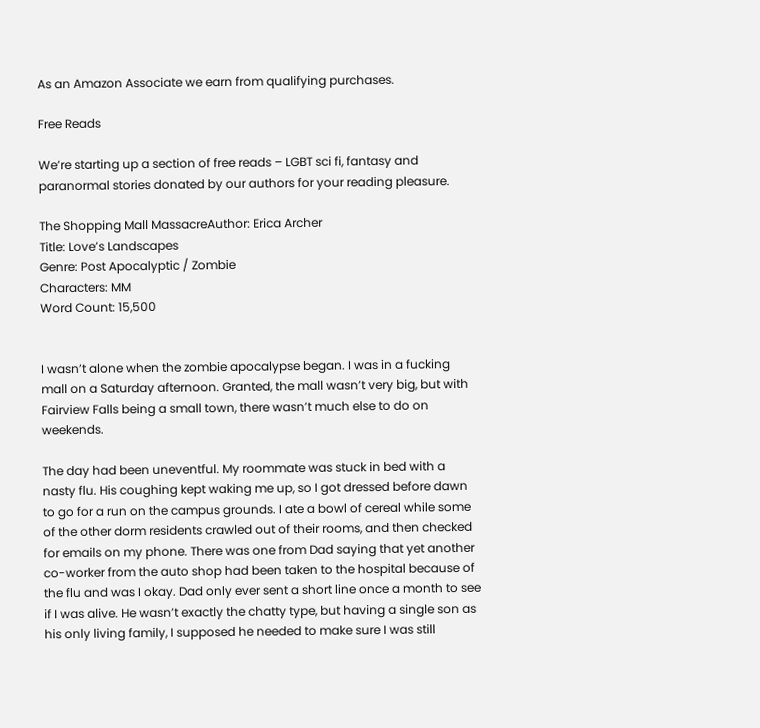As an Amazon Associate we earn from qualifying purchases.

Free Reads

We’re starting up a section of free reads – LGBT sci fi, fantasy and paranormal stories donated by our authors for your reading pleasure.

The Shopping Mall MassacreAuthor: Erica Archer
Title: Love’s Landscapes
Genre: Post Apocalyptic / Zombie
Characters: MM
Word Count: 15,500


I wasn’t alone when the zombie apocalypse began. I was in a fucking mall on a Saturday afternoon. Granted, the mall wasn’t very big, but with Fairview Falls being a small town, there wasn’t much else to do on weekends.

The day had been uneventful. My roommate was stuck in bed with a nasty flu. His coughing kept waking me up, so I got dressed before dawn to go for a run on the campus grounds. I ate a bowl of cereal while some of the other dorm residents crawled out of their rooms, and then checked for emails on my phone. There was one from Dad saying that yet another co-worker from the auto shop had been taken to the hospital because of the flu and was I okay. Dad only ever sent a short line once a month to see if I was alive. He wasn’t exactly the chatty type, but having a single son as his only living family, I supposed he needed to make sure I was still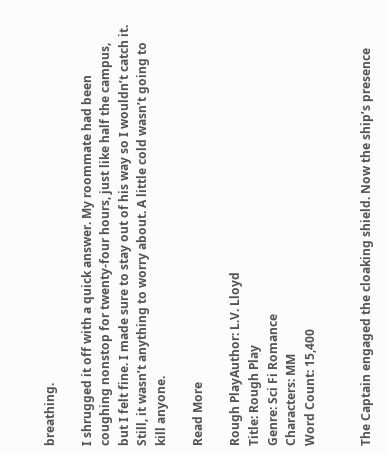breathing.

I shrugged it off with a quick answer. My roommate had been coughing nonstop for twenty-four hours, just like half the campus, but I felt fine. I made sure to stay out of his way so I wouldn’t catch it. Still, it wasn’t anything to worry about. A little cold wasn’t going to kill anyone.

Read More

Rough PlayAuthor: L.V. Lloyd
Title: Rough Play
Genre: Sci Fi Romance
Characters: MM
Word Count: 15,400


The Captain engaged the cloaking shield. Now the ship’s presence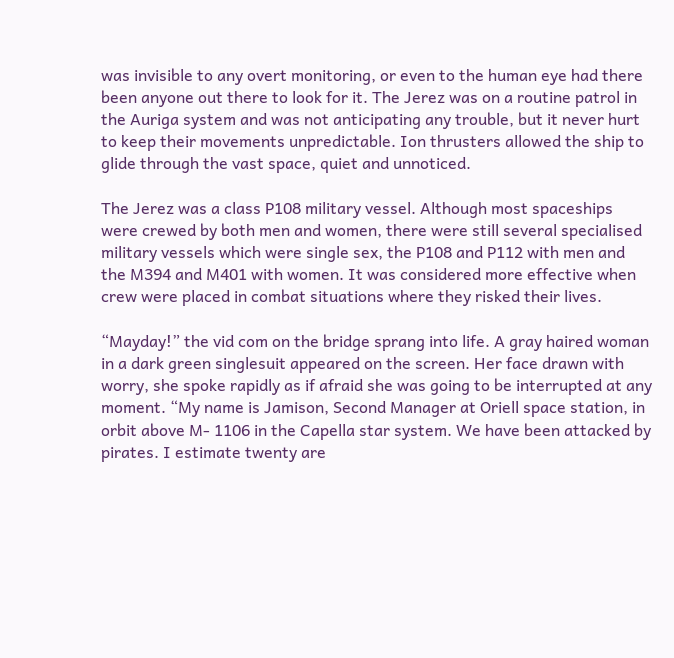was invisible to any overt monitoring, or even to the human eye had there been anyone out there to look for it. The Jerez was on a routine patrol in the Auriga system and was not anticipating any trouble, but it never hurt to keep their movements unpredictable. Ion thrusters allowed the ship to glide through the vast space, quiet and unnoticed.

The Jerez was a class P108 military vessel. Although most spaceships were crewed by both men and women, there were still several specialised military vessels which were single sex, the P108 and P112 with men and the M394 and M401 with women. It was considered more effective when crew were placed in combat situations where they risked their lives.

“Mayday!” the vid com on the bridge sprang into life. A gray haired woman in a dark green singlesuit appeared on the screen. Her face drawn with worry, she spoke rapidly as if afraid she was going to be interrupted at any moment. “My name is Jamison, Second Manager at Oriell space station, in orbit above M- 1106 in the Capella star system. We have been attacked by pirates. I estimate twenty are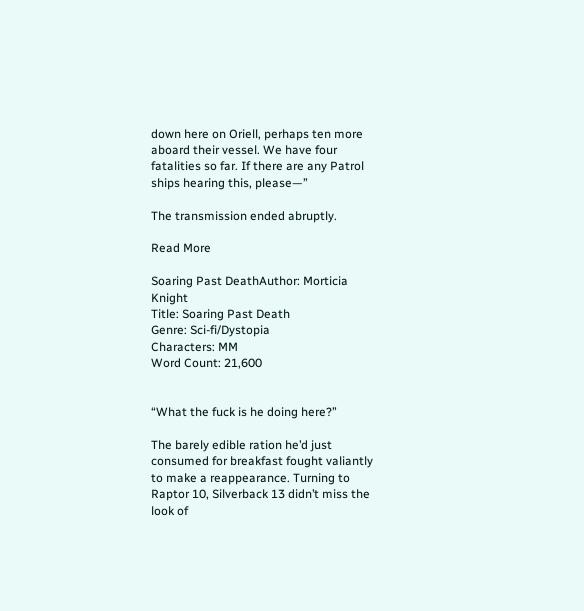down here on Oriell, perhaps ten more aboard their vessel. We have four fatalities so far. If there are any Patrol ships hearing this, please—”

The transmission ended abruptly.

Read More

Soaring Past DeathAuthor: Morticia Knight
Title: Soaring Past Death
Genre: Sci-fi/Dystopia
Characters: MM
Word Count: 21,600


“What the fuck is he doing here?”

The barely edible ration he’d just consumed for breakfast fought valiantly to make a reappearance. Turning to Raptor 10, Silverback 13 didn’t miss the look of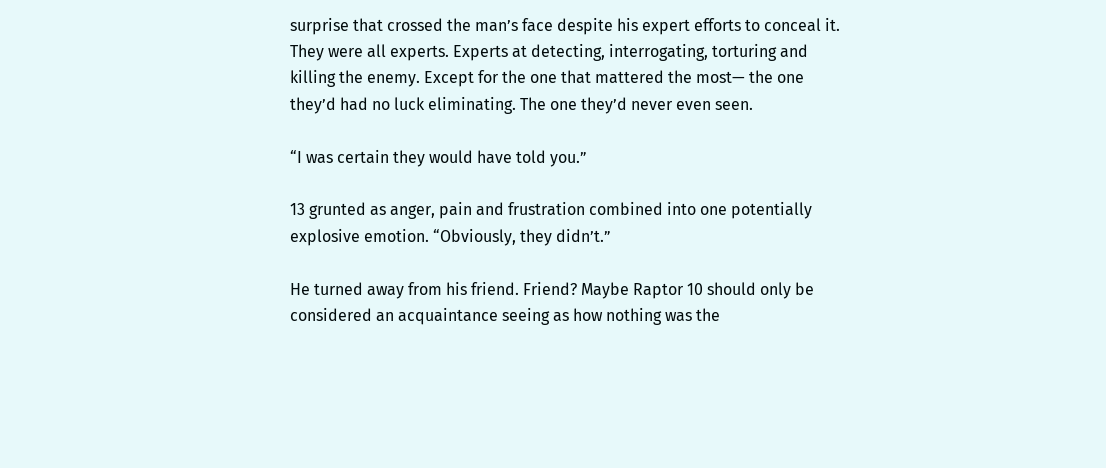surprise that crossed the man’s face despite his expert efforts to conceal it. They were all experts. Experts at detecting, interrogating, torturing and killing the enemy. Except for the one that mattered the most— the one they’d had no luck eliminating. The one they’d never even seen.

“I was certain they would have told you.”

13 grunted as anger, pain and frustration combined into one potentially explosive emotion. “Obviously, they didn’t.”

He turned away from his friend. Friend? Maybe Raptor 10 should only be considered an acquaintance seeing as how nothing was the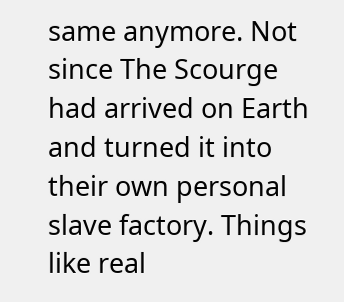same anymore. Not since The Scourge had arrived on Earth and turned it into their own personal slave factory. Things like real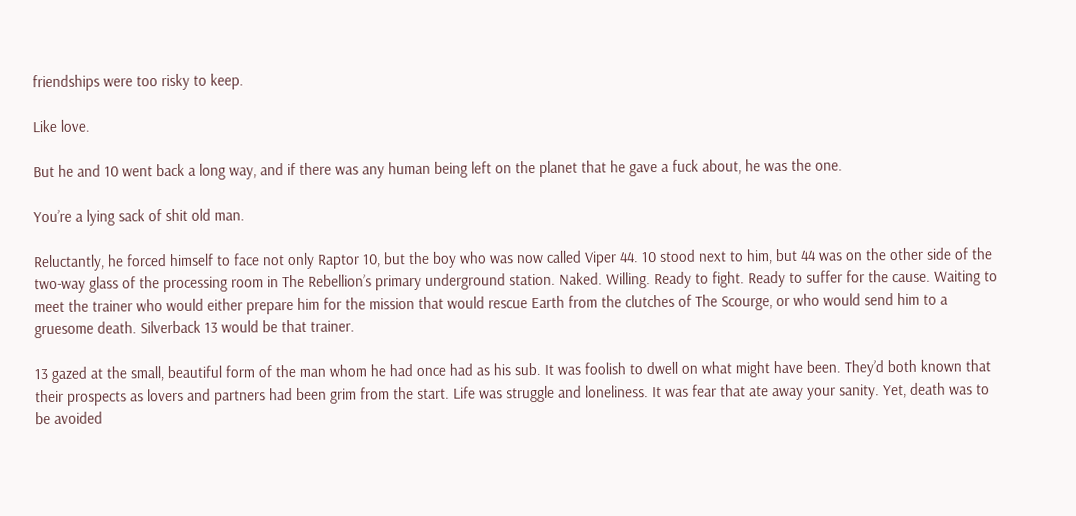friendships were too risky to keep.

Like love.

But he and 10 went back a long way, and if there was any human being left on the planet that he gave a fuck about, he was the one.

You’re a lying sack of shit old man.

Reluctantly, he forced himself to face not only Raptor 10, but the boy who was now called Viper 44. 10 stood next to him, but 44 was on the other side of the two-way glass of the processing room in The Rebellion’s primary underground station. Naked. Willing. Ready to fight. Ready to suffer for the cause. Waiting to meet the trainer who would either prepare him for the mission that would rescue Earth from the clutches of The Scourge, or who would send him to a gruesome death. Silverback 13 would be that trainer.

13 gazed at the small, beautiful form of the man whom he had once had as his sub. It was foolish to dwell on what might have been. They’d both known that their prospects as lovers and partners had been grim from the start. Life was struggle and loneliness. It was fear that ate away your sanity. Yet, death was to be avoided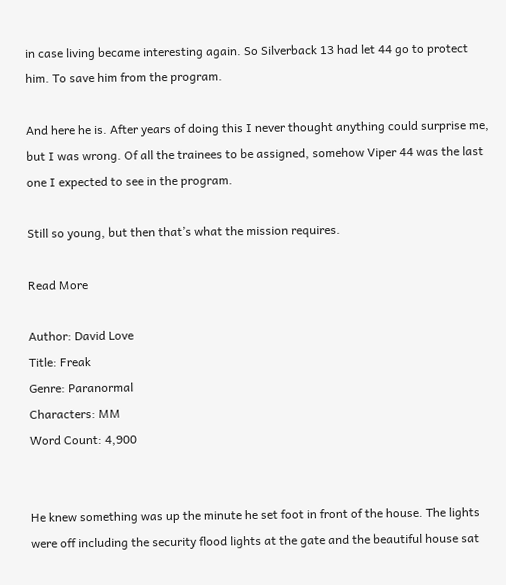in case living became interesting again. So Silverback 13 had let 44 go to protect him. To save him from the program.

And here he is. After years of doing this I never thought anything could surprise me, but I was wrong. Of all the trainees to be assigned, somehow Viper 44 was the last one I expected to see in the program.

Still so young, but then that’s what the mission requires.

Read More

Author: David Love
Title: Freak
Genre: Paranormal
Characters: MM
Word Count: 4,900


He knew something was up the minute he set foot in front of the house. The lights were off including the security flood lights at the gate and the beautiful house sat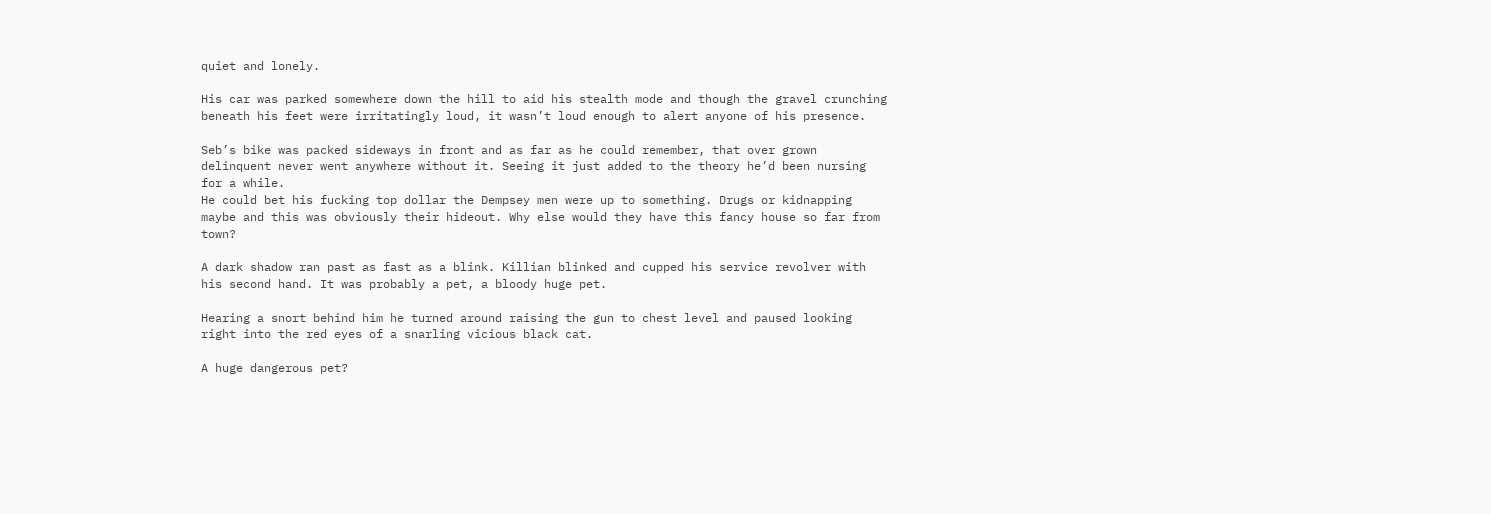quiet and lonely.

His car was parked somewhere down the hill to aid his stealth mode and though the gravel crunching beneath his feet were irritatingly loud, it wasn’t loud enough to alert anyone of his presence.

Seb’s bike was packed sideways in front and as far as he could remember, that over grown delinquent never went anywhere without it. Seeing it just added to the theory he’d been nursing for a while.
He could bet his fucking top dollar the Dempsey men were up to something. Drugs or kidnapping maybe and this was obviously their hideout. Why else would they have this fancy house so far from town?

A dark shadow ran past as fast as a blink. Killian blinked and cupped his service revolver with his second hand. It was probably a pet, a bloody huge pet.

Hearing a snort behind him he turned around raising the gun to chest level and paused looking right into the red eyes of a snarling vicious black cat.

A huge dangerous pet?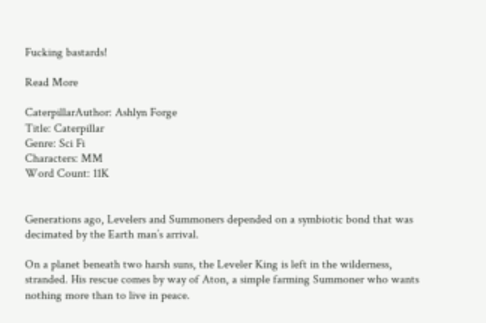Fucking bastards!

Read More

CaterpillarAuthor: Ashlyn Forge
Title: Caterpillar
Genre: Sci Fi
Characters: MM
Word Count: 11K


Generations ago, Levelers and Summoners depended on a symbiotic bond that was decimated by the Earth man’s arrival.

On a planet beneath two harsh suns, the Leveler King is left in the wilderness, stranded. His rescue comes by way of Aton, a simple farming Summoner who wants nothing more than to live in peace.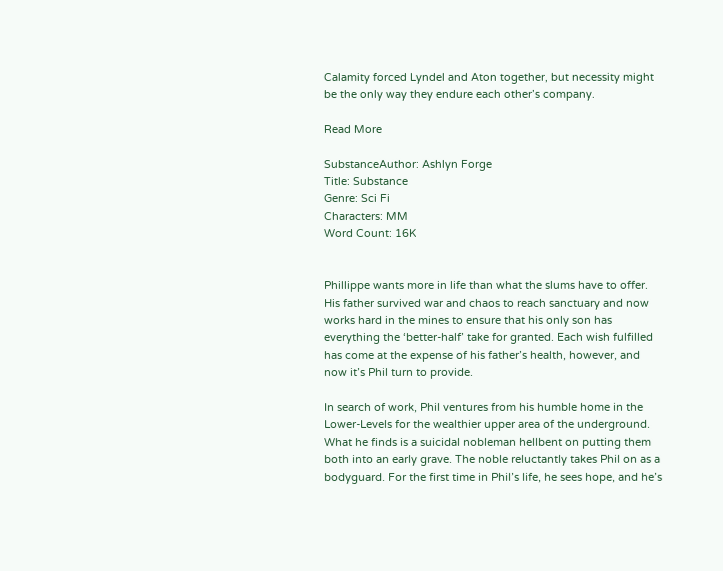Calamity forced Lyndel and Aton together, but necessity might be the only way they endure each other’s company.

Read More

SubstanceAuthor: Ashlyn Forge
Title: Substance
Genre: Sci Fi
Characters: MM
Word Count: 16K


Phillippe wants more in life than what the slums have to offer. His father survived war and chaos to reach sanctuary and now works hard in the mines to ensure that his only son has everything the ‘better-half’ take for granted. Each wish fulfilled has come at the expense of his father’s health, however, and now it’s Phil turn to provide.

In search of work, Phil ventures from his humble home in the Lower-Levels for the wealthier upper area of the underground. What he finds is a suicidal nobleman hellbent on putting them both into an early grave. The noble reluctantly takes Phil on as a bodyguard. For the first time in Phil’s life, he sees hope, and he’s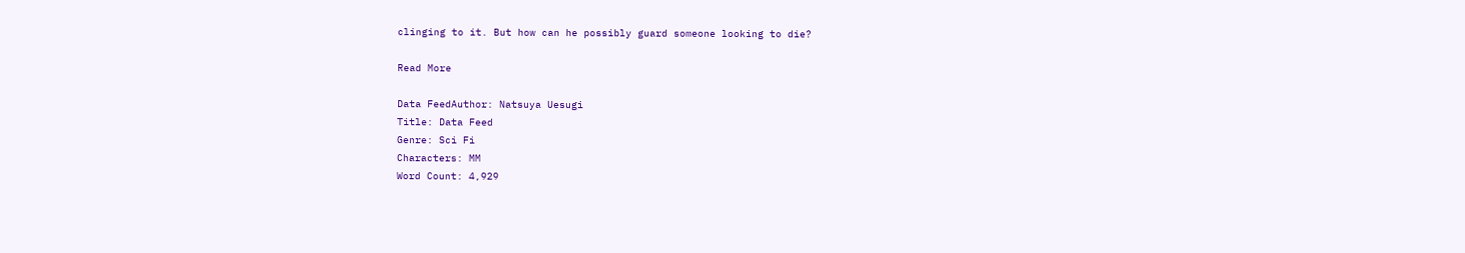clinging to it. But how can he possibly guard someone looking to die?

Read More

Data FeedAuthor: Natsuya Uesugi
Title: Data Feed
Genre: Sci Fi
Characters: MM
Word Count: 4,929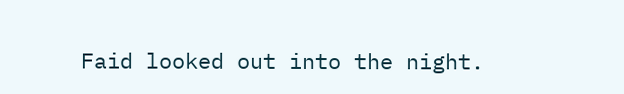Faid looked out into the night.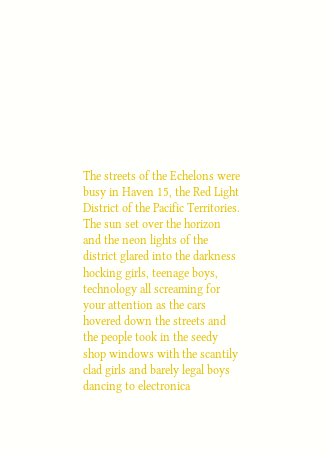The streets of the Echelons were busy in Haven 15, the Red Light District of the Pacific Territories. The sun set over the horizon and the neon lights of the district glared into the darkness hocking girls, teenage boys, technology all screaming for your attention as the cars hovered down the streets and the people took in the seedy shop windows with the scantily clad girls and barely legal boys dancing to electronica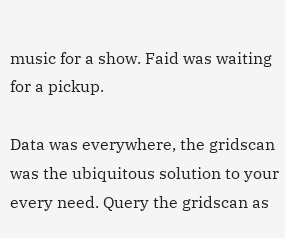music for a show. Faid was waiting for a pickup.

Data was everywhere, the gridscan was the ubiquitous solution to your every need. Query the gridscan as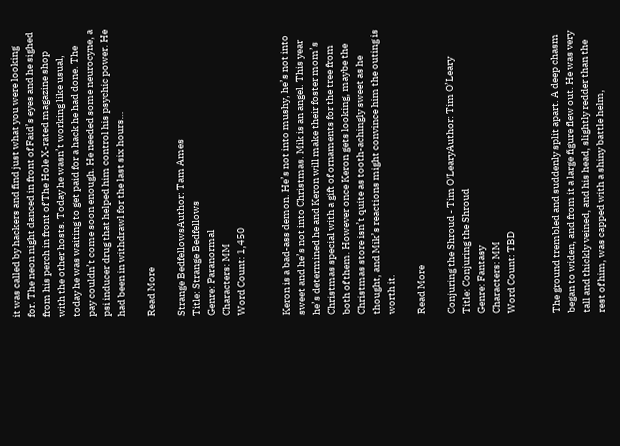it was called by hackers and find just what you were looking for. The neon night danced in front of Faid’s eyes and he sighed from his perch in front of The Hole X-rated magazine shop with the other hosts. Today he wasn’t working like usual, today he was waiting to get paid for a hack he had done. The pay couldn’t come soon enough. He needed some neurocyne, a psi inducer drug that helped him control his psychic power. He had been in withdrawl for the last six hours…

Read More

Strange BedfellowsAuthor: Tam Ames
Title: Strange Bedfellows
Genre: Paranormal
Characters: MM
Word Count: 1,450


Keron is a bad-ass demon. He’s not into mushy, he’s not into sweet and he’s not into Christmas. Mik is an angel. This year he’s determined he and Keron will make their foster mom’s Christmas special with a gift of ornaments for the tree from both of them. However once Keron gets looking, maybe the Christmas store isn’t quite as tooth-achingly sweet as he thought, and Mik’s reactions might convince him the outing is worth it.

Read More

Conjuring the Shroud - Tim O'LearyAuthor: Tim O’Leary
Title: Conjuring the Shroud
Genre: Fantasy
Characters: MM
Word Count: TBD


The ground trembled and suddenly split apart. A deep chasm began to widen, and from it a large figure flew out. He was very tall and thickly veined, and his head, slightly redder than the rest of him, was capped with a shiny battle helm,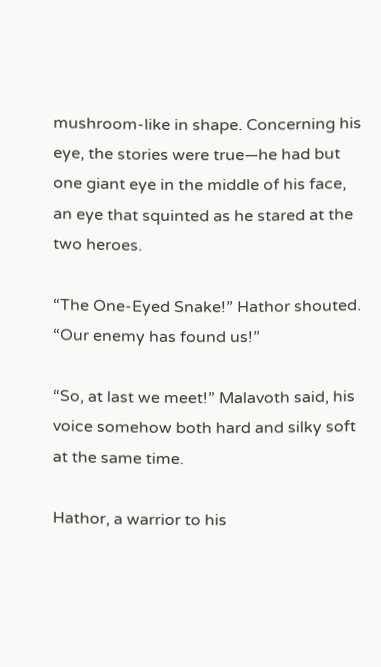mushroom-like in shape. Concerning his eye, the stories were true—he had but one giant eye in the middle of his face, an eye that squinted as he stared at the two heroes.

“The One-Eyed Snake!” Hathor shouted. “Our enemy has found us!”

“So, at last we meet!” Malavoth said, his voice somehow both hard and silky soft at the same time.

Hathor, a warrior to his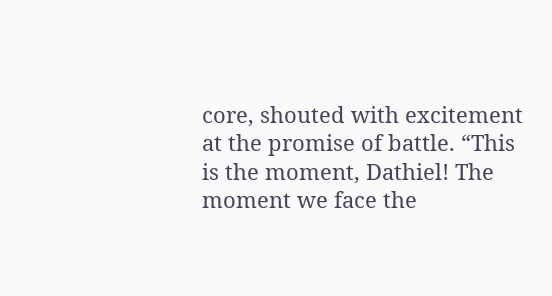core, shouted with excitement at the promise of battle. “This is the moment, Dathiel! The moment we face the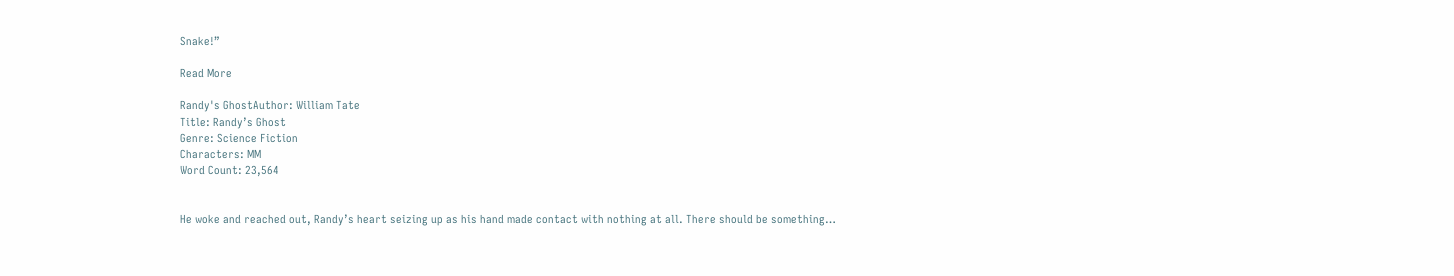Snake!”

Read More

Randy's GhostAuthor: William Tate
Title: Randy’s Ghost
Genre: Science Fiction
Characters: MM
Word Count: 23,564


He woke and reached out, Randy’s heart seizing up as his hand made contact with nothing at all. There should be something…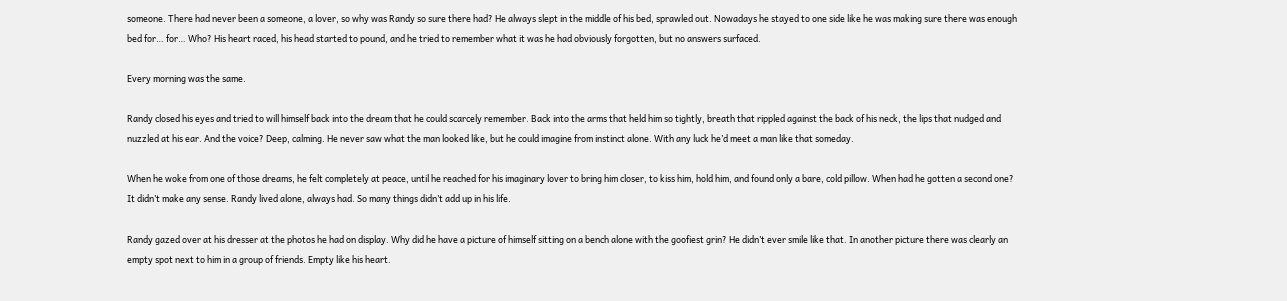someone. There had never been a someone, a lover, so why was Randy so sure there had? He always slept in the middle of his bed, sprawled out. Nowadays he stayed to one side like he was making sure there was enough bed for… for… Who? His heart raced, his head started to pound, and he tried to remember what it was he had obviously forgotten, but no answers surfaced.

Every morning was the same.

Randy closed his eyes and tried to will himself back into the dream that he could scarcely remember. Back into the arms that held him so tightly, breath that rippled against the back of his neck, the lips that nudged and nuzzled at his ear. And the voice? Deep, calming. He never saw what the man looked like, but he could imagine from instinct alone. With any luck he’d meet a man like that someday.

When he woke from one of those dreams, he felt completely at peace, until he reached for his imaginary lover to bring him closer, to kiss him, hold him, and found only a bare, cold pillow. When had he gotten a second one? It didn’t make any sense. Randy lived alone, always had. So many things didn’t add up in his life.

Randy gazed over at his dresser at the photos he had on display. Why did he have a picture of himself sitting on a bench alone with the goofiest grin? He didn’t ever smile like that. In another picture there was clearly an empty spot next to him in a group of friends. Empty like his heart.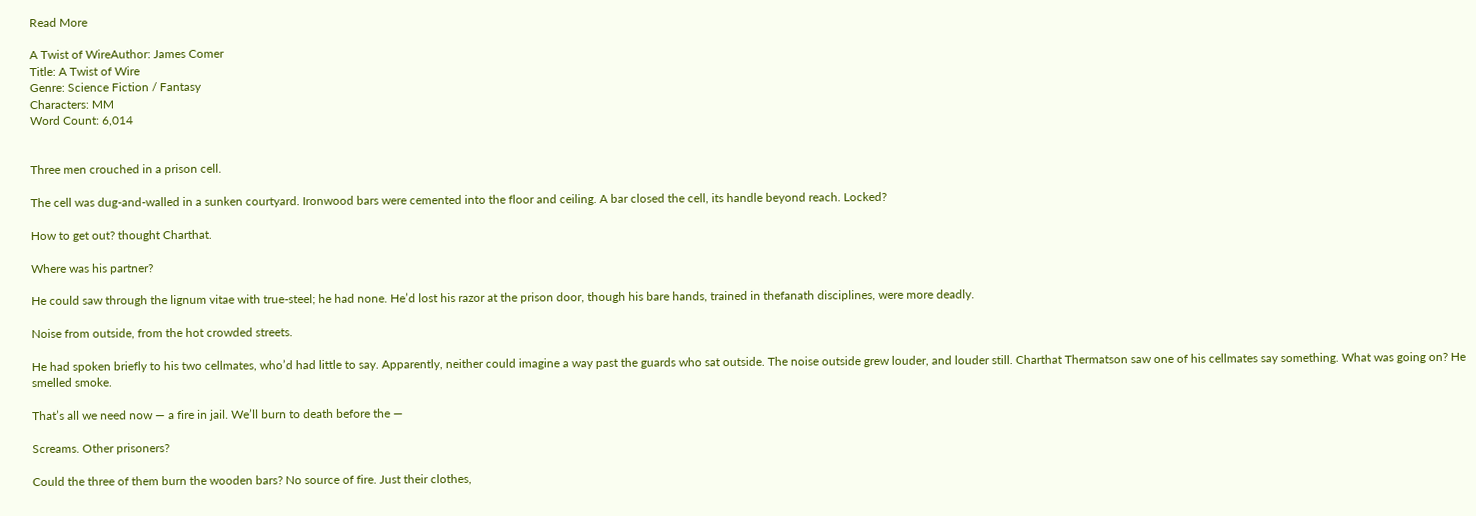Read More

A Twist of WireAuthor: James Comer
Title: A Twist of Wire
Genre: Science Fiction / Fantasy
Characters: MM
Word Count: 6,014


Three men crouched in a prison cell.

The cell was dug-and-walled in a sunken courtyard. Ironwood bars were cemented into the floor and ceiling. A bar closed the cell, its handle beyond reach. Locked?

How to get out? thought Charthat.

Where was his partner?

He could saw through the lignum vitae with true-steel; he had none. He’d lost his razor at the prison door, though his bare hands, trained in thefanath disciplines, were more deadly.

Noise from outside, from the hot crowded streets.

He had spoken briefly to his two cellmates, who’d had little to say. Apparently, neither could imagine a way past the guards who sat outside. The noise outside grew louder, and louder still. Charthat Thermatson saw one of his cellmates say something. What was going on? He smelled smoke.

That’s all we need now — a fire in jail. We’ll burn to death before the —

Screams. Other prisoners?

Could the three of them burn the wooden bars? No source of fire. Just their clothes,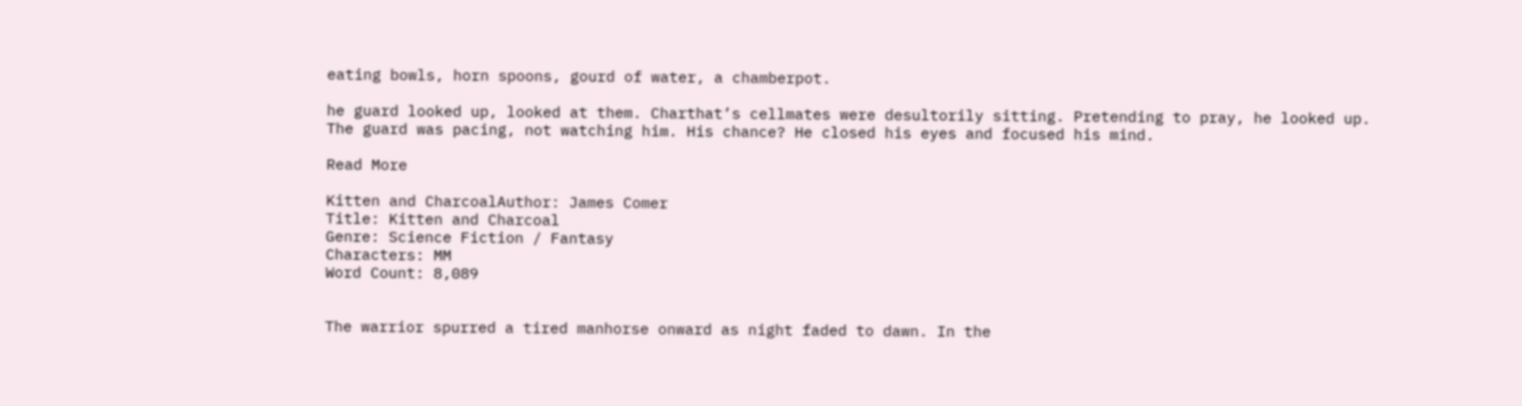eating bowls, horn spoons, gourd of water, a chamberpot.

he guard looked up, looked at them. Charthat’s cellmates were desultorily sitting. Pretending to pray, he looked up. The guard was pacing, not watching him. His chance? He closed his eyes and focused his mind.

Read More

Kitten and CharcoalAuthor: James Comer
Title: Kitten and Charcoal
Genre: Science Fiction / Fantasy
Characters: MM
Word Count: 8,089


The warrior spurred a tired manhorse onward as night faded to dawn. In the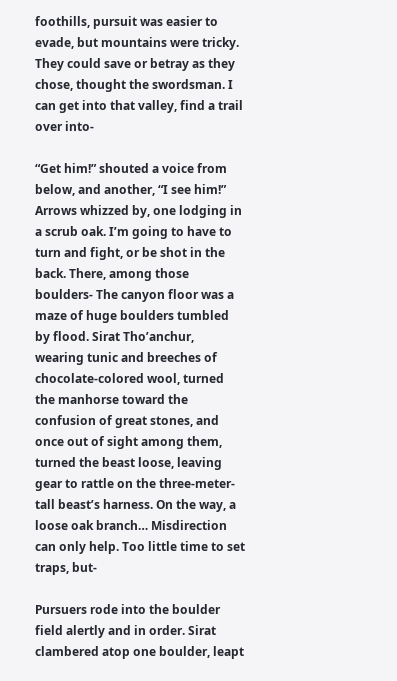foothills, pursuit was easier to evade, but mountains were tricky. They could save or betray as they chose, thought the swordsman. I can get into that valley, find a trail over into-

“Get him!” shouted a voice from below, and another, “I see him!” Arrows whizzed by, one lodging in a scrub oak. I’m going to have to turn and fight, or be shot in the back. There, among those boulders- The canyon floor was a maze of huge boulders tumbled by flood. Sirat Tho’anchur, wearing tunic and breeches of chocolate-colored wool, turned the manhorse toward the confusion of great stones, and once out of sight among them, turned the beast loose, leaving gear to rattle on the three-meter-tall beast’s harness. On the way, a loose oak branch… Misdirection can only help. Too little time to set traps, but-

Pursuers rode into the boulder field alertly and in order. Sirat clambered atop one boulder, leapt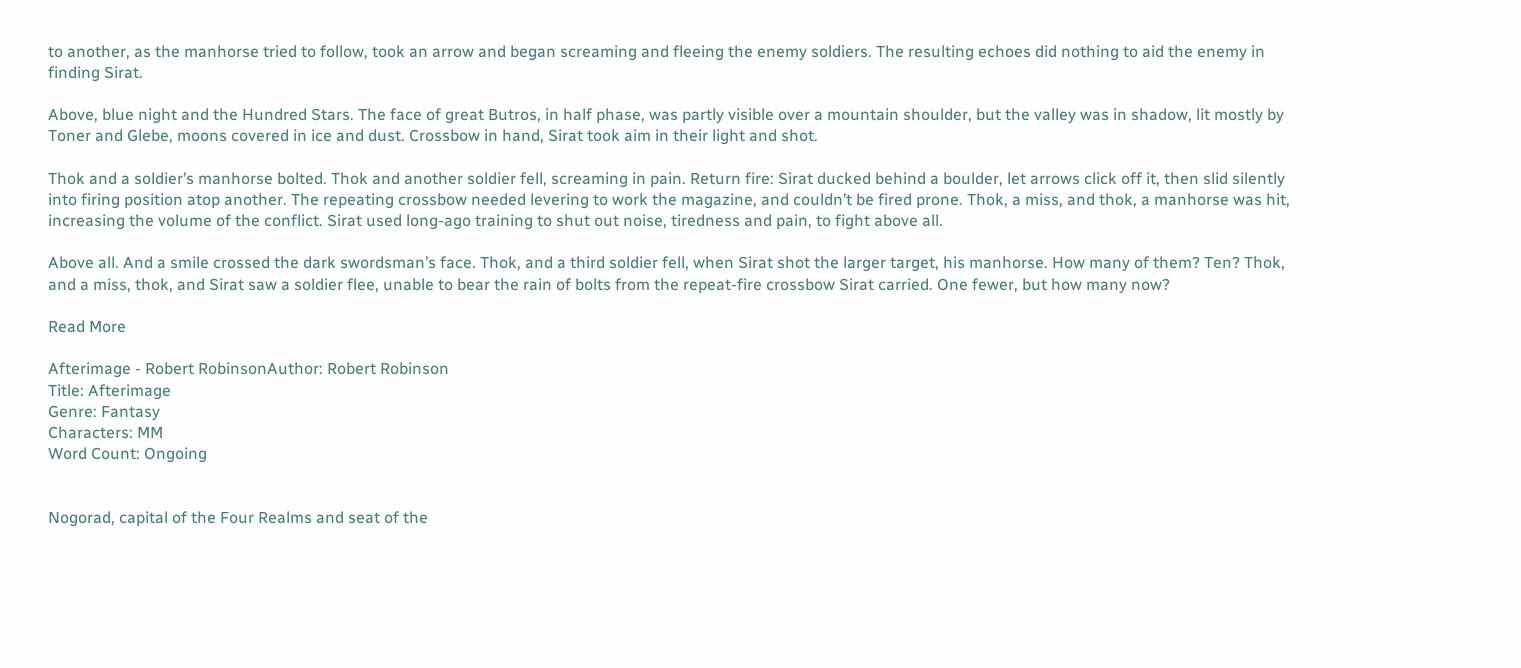to another, as the manhorse tried to follow, took an arrow and began screaming and fleeing the enemy soldiers. The resulting echoes did nothing to aid the enemy in finding Sirat.

Above, blue night and the Hundred Stars. The face of great Butros, in half phase, was partly visible over a mountain shoulder, but the valley was in shadow, lit mostly by Toner and Glebe, moons covered in ice and dust. Crossbow in hand, Sirat took aim in their light and shot.

Thok and a soldier’s manhorse bolted. Thok and another soldier fell, screaming in pain. Return fire: Sirat ducked behind a boulder, let arrows click off it, then slid silently into firing position atop another. The repeating crossbow needed levering to work the magazine, and couldn’t be fired prone. Thok, a miss, and thok, a manhorse was hit, increasing the volume of the conflict. Sirat used long-ago training to shut out noise, tiredness and pain, to fight above all.

Above all. And a smile crossed the dark swordsman’s face. Thok, and a third soldier fell, when Sirat shot the larger target, his manhorse. How many of them? Ten? Thok, and a miss, thok, and Sirat saw a soldier flee, unable to bear the rain of bolts from the repeat-fire crossbow Sirat carried. One fewer, but how many now?

Read More

Afterimage - Robert RobinsonAuthor: Robert Robinson
Title: Afterimage
Genre: Fantasy
Characters: MM
Word Count: Ongoing


Nogorad, capital of the Four Realms and seat of the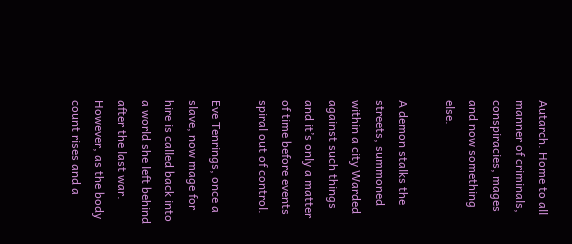Autarch. Home to all manner of criminals, conspiracies, mages and now something else.

A demon stalks the streets, summoned within a city Warded against such things and it’s only a matter of time before events spiral out of control.

Eve Tenrings, once a slave, now mage for hire is called back into a world she left behind after the last war. However, as the body count rises and a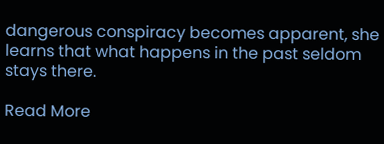dangerous conspiracy becomes apparent, she learns that what happens in the past seldom stays there.

Read More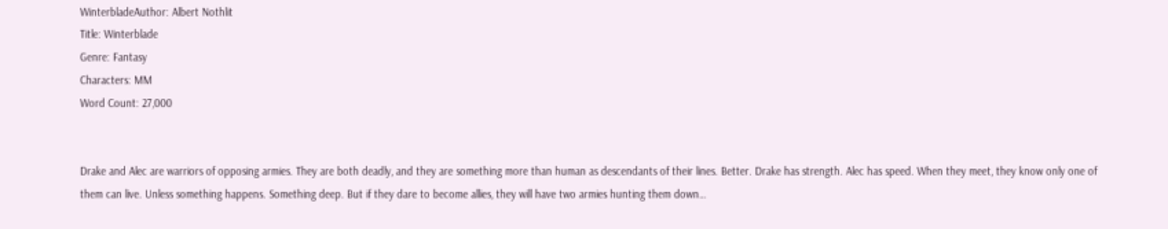WinterbladeAuthor: Albert Nothlit
Title: Winterblade
Genre: Fantasy
Characters: MM
Word Count: 27,000


Drake and Alec are warriors of opposing armies. They are both deadly, and they are something more than human as descendants of their lines. Better. Drake has strength. Alec has speed. When they meet, they know only one of them can live. Unless something happens. Something deep. But if they dare to become allies, they will have two armies hunting them down…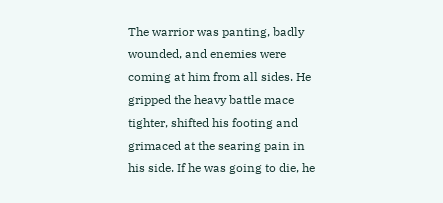The warrior was panting, badly wounded, and enemies were coming at him from all sides. He gripped the heavy battle mace tighter, shifted his footing and grimaced at the searing pain in his side. If he was going to die, he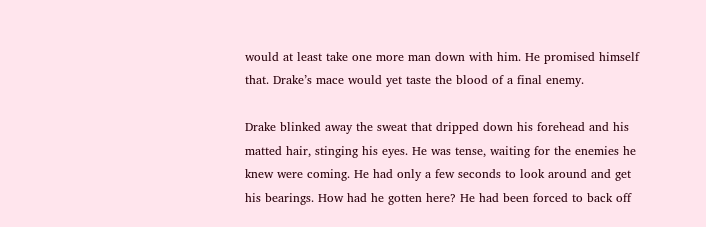would at least take one more man down with him. He promised himself that. Drake’s mace would yet taste the blood of a final enemy.

Drake blinked away the sweat that dripped down his forehead and his matted hair, stinging his eyes. He was tense, waiting for the enemies he knew were coming. He had only a few seconds to look around and get his bearings. How had he gotten here? He had been forced to back off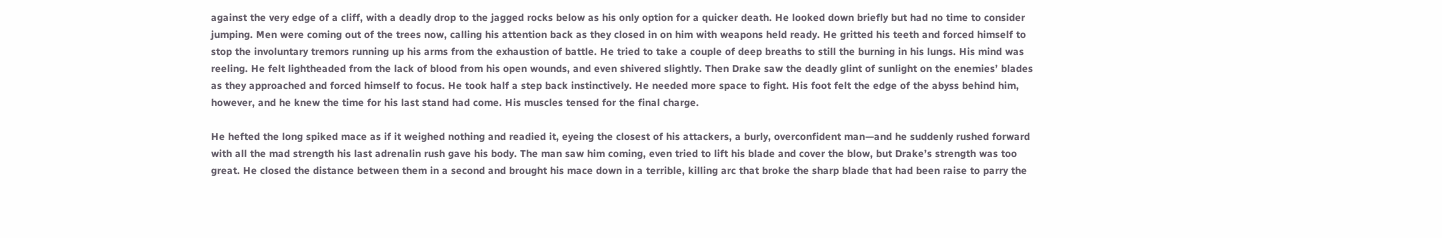against the very edge of a cliff, with a deadly drop to the jagged rocks below as his only option for a quicker death. He looked down briefly but had no time to consider jumping. Men were coming out of the trees now, calling his attention back as they closed in on him with weapons held ready. He gritted his teeth and forced himself to stop the involuntary tremors running up his arms from the exhaustion of battle. He tried to take a couple of deep breaths to still the burning in his lungs. His mind was reeling. He felt lightheaded from the lack of blood from his open wounds, and even shivered slightly. Then Drake saw the deadly glint of sunlight on the enemies’ blades as they approached and forced himself to focus. He took half a step back instinctively. He needed more space to fight. His foot felt the edge of the abyss behind him, however, and he knew the time for his last stand had come. His muscles tensed for the final charge.

He hefted the long spiked mace as if it weighed nothing and readied it, eyeing the closest of his attackers, a burly, overconfident man—and he suddenly rushed forward with all the mad strength his last adrenalin rush gave his body. The man saw him coming, even tried to lift his blade and cover the blow, but Drake’s strength was too great. He closed the distance between them in a second and brought his mace down in a terrible, killing arc that broke the sharp blade that had been raise to parry the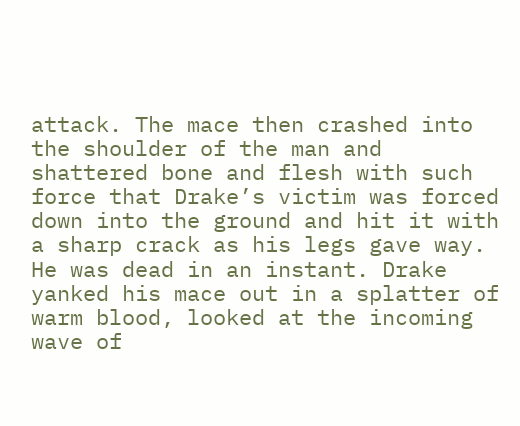attack. The mace then crashed into the shoulder of the man and shattered bone and flesh with such force that Drake’s victim was forced down into the ground and hit it with a sharp crack as his legs gave way. He was dead in an instant. Drake yanked his mace out in a splatter of warm blood, looked at the incoming wave of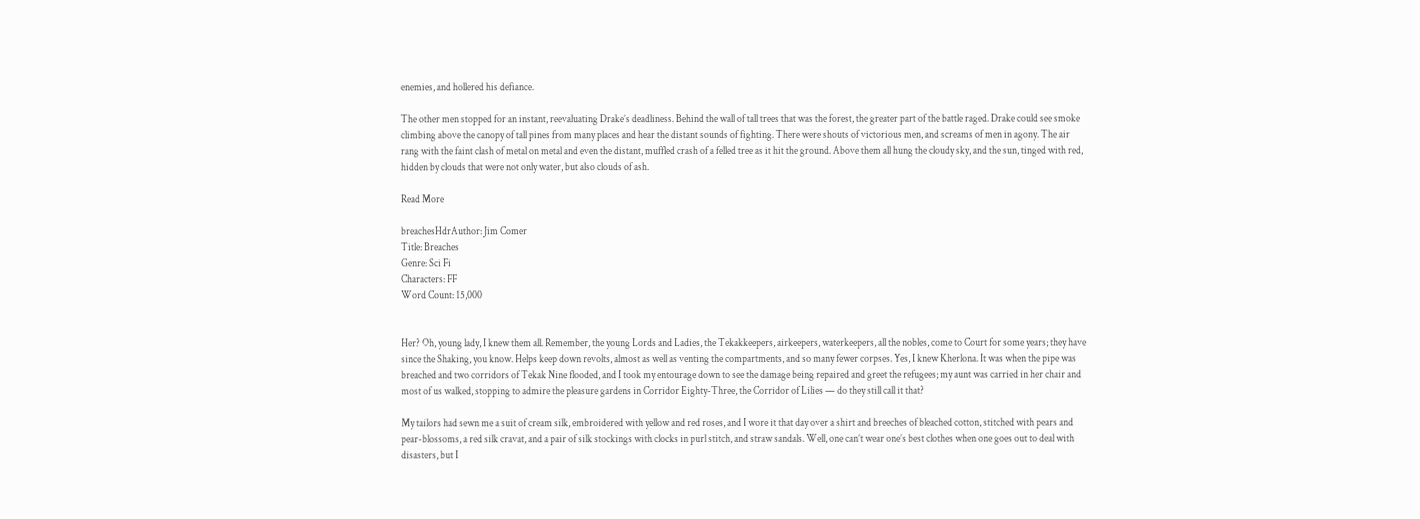enemies, and hollered his defiance.

The other men stopped for an instant, reevaluating Drake’s deadliness. Behind the wall of tall trees that was the forest, the greater part of the battle raged. Drake could see smoke climbing above the canopy of tall pines from many places and hear the distant sounds of fighting. There were shouts of victorious men, and screams of men in agony. The air rang with the faint clash of metal on metal and even the distant, muffled crash of a felled tree as it hit the ground. Above them all hung the cloudy sky, and the sun, tinged with red, hidden by clouds that were not only water, but also clouds of ash.

Read More

breachesHdrAuthor: Jim Comer
Title: Breaches
Genre: Sci Fi
Characters: FF
Word Count: 15,000


Her? Oh, young lady, I knew them all. Remember, the young Lords and Ladies, the Tekakkeepers, airkeepers, waterkeepers, all the nobles, come to Court for some years; they have since the Shaking, you know. Helps keep down revolts, almost as well as venting the compartments, and so many fewer corpses. Yes, I knew Kherlona. It was when the pipe was breached and two corridors of Tekak Nine flooded, and I took my entourage down to see the damage being repaired and greet the refugees; my aunt was carried in her chair and most of us walked, stopping to admire the pleasure gardens in Corridor Eighty-Three, the Corridor of Lilies — do they still call it that?

My tailors had sewn me a suit of cream silk, embroidered with yellow and red roses, and I wore it that day over a shirt and breeches of bleached cotton, stitched with pears and pear-blossoms, a red silk cravat, and a pair of silk stockings with clocks in purl stitch, and straw sandals. Well, one can’t wear one’s best clothes when one goes out to deal with disasters, but I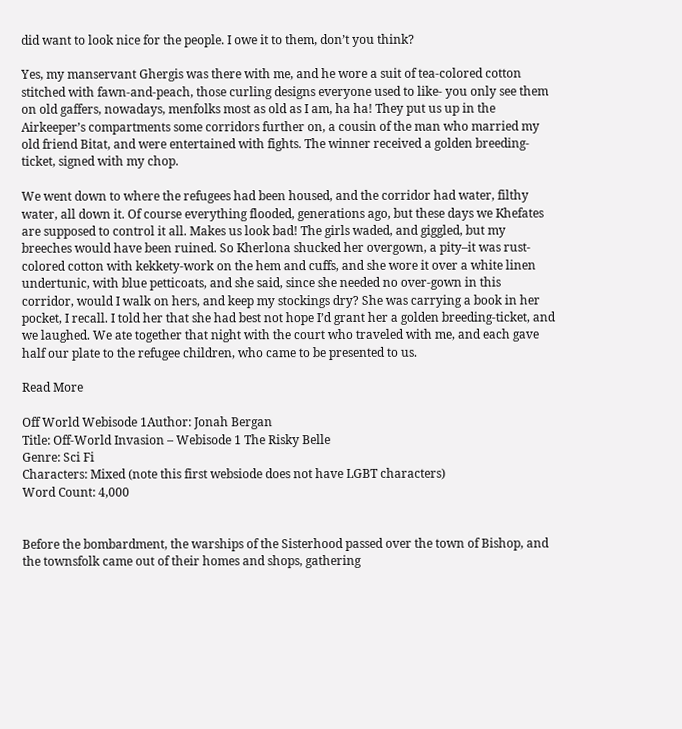did want to look nice for the people. I owe it to them, don’t you think?

Yes, my manservant Ghergis was there with me, and he wore a suit of tea-colored cotton stitched with fawn-and-peach, those curling designs everyone used to like- you only see them on old gaffers, nowadays, menfolks most as old as I am, ha ha! They put us up in the Airkeeper’s compartments some corridors further on, a cousin of the man who married my old friend Bitat, and were entertained with fights. The winner received a golden breeding-ticket, signed with my chop.

We went down to where the refugees had been housed, and the corridor had water, filthy water, all down it. Of course everything flooded, generations ago, but these days we Khefates are supposed to control it all. Makes us look bad! The girls waded, and giggled, but my breeches would have been ruined. So Kherlona shucked her overgown, a pity–it was rust-colored cotton with kekkety-work on the hem and cuffs, and she wore it over a white linen undertunic, with blue petticoats, and she said, since she needed no over-gown in this corridor, would I walk on hers, and keep my stockings dry? She was carrying a book in her pocket, I recall. I told her that she had best not hope I’d grant her a golden breeding-ticket, and we laughed. We ate together that night with the court who traveled with me, and each gave half our plate to the refugee children, who came to be presented to us.

Read More

Off World Webisode 1Author: Jonah Bergan
Title: Off-World Invasion – Webisode 1 The Risky Belle
Genre: Sci Fi
Characters: Mixed (note this first websiode does not have LGBT characters)
Word Count: 4,000


Before the bombardment, the warships of the Sisterhood passed over the town of Bishop, and the townsfolk came out of their homes and shops, gathering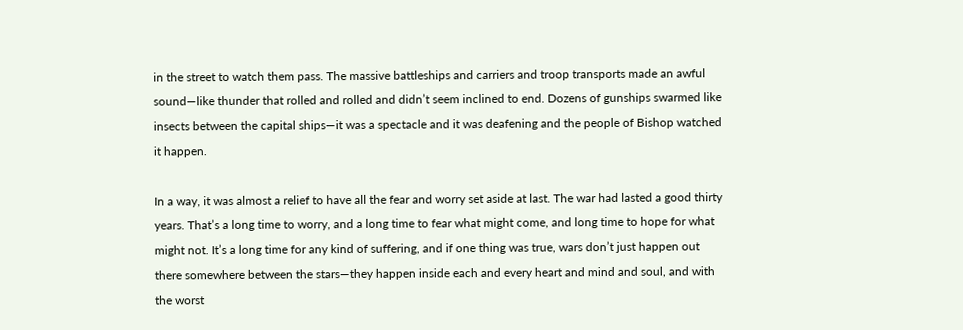in the street to watch them pass. The massive battleships and carriers and troop transports made an awful sound—like thunder that rolled and rolled and didn’t seem inclined to end. Dozens of gunships swarmed like insects between the capital ships—it was a spectacle and it was deafening and the people of Bishop watched it happen.

In a way, it was almost a relief to have all the fear and worry set aside at last. The war had lasted a good thirty years. That’s a long time to worry, and a long time to fear what might come, and long time to hope for what might not. It’s a long time for any kind of suffering, and if one thing was true, wars don’t just happen out there somewhere between the stars—they happen inside each and every heart and mind and soul, and with the worst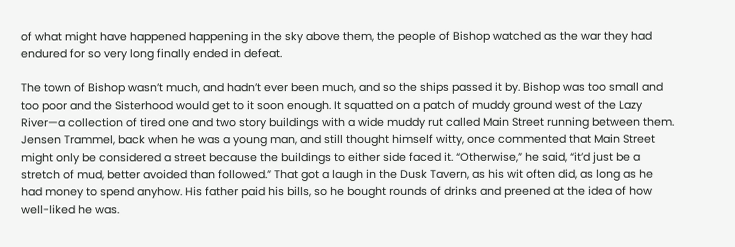of what might have happened happening in the sky above them, the people of Bishop watched as the war they had endured for so very long finally ended in defeat.

The town of Bishop wasn’t much, and hadn’t ever been much, and so the ships passed it by. Bishop was too small and too poor and the Sisterhood would get to it soon enough. It squatted on a patch of muddy ground west of the Lazy River—a collection of tired one and two story buildings with a wide muddy rut called Main Street running between them. Jensen Trammel, back when he was a young man, and still thought himself witty, once commented that Main Street might only be considered a street because the buildings to either side faced it. “Otherwise,” he said, “it’d just be a stretch of mud, better avoided than followed.” That got a laugh in the Dusk Tavern, as his wit often did, as long as he had money to spend anyhow. His father paid his bills, so he bought rounds of drinks and preened at the idea of how well-liked he was.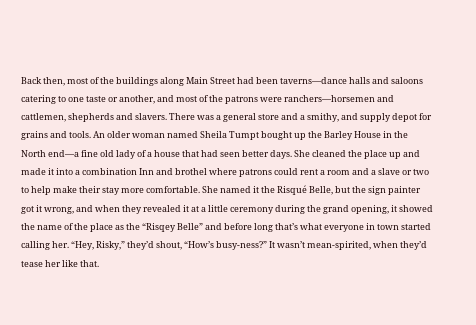Back then, most of the buildings along Main Street had been taverns—dance halls and saloons catering to one taste or another, and most of the patrons were ranchers—horsemen and cattlemen, shepherds and slavers. There was a general store and a smithy, and supply depot for grains and tools. An older woman named Sheila Tumpt bought up the Barley House in the North end—a fine old lady of a house that had seen better days. She cleaned the place up and made it into a combination Inn and brothel where patrons could rent a room and a slave or two to help make their stay more comfortable. She named it the Risqué Belle, but the sign painter got it wrong, and when they revealed it at a little ceremony during the grand opening, it showed the name of the place as the “Risqey Belle” and before long that’s what everyone in town started calling her. “Hey, Risky,” they’d shout, “How’s busy-ness?” It wasn’t mean-spirited, when they’d tease her like that.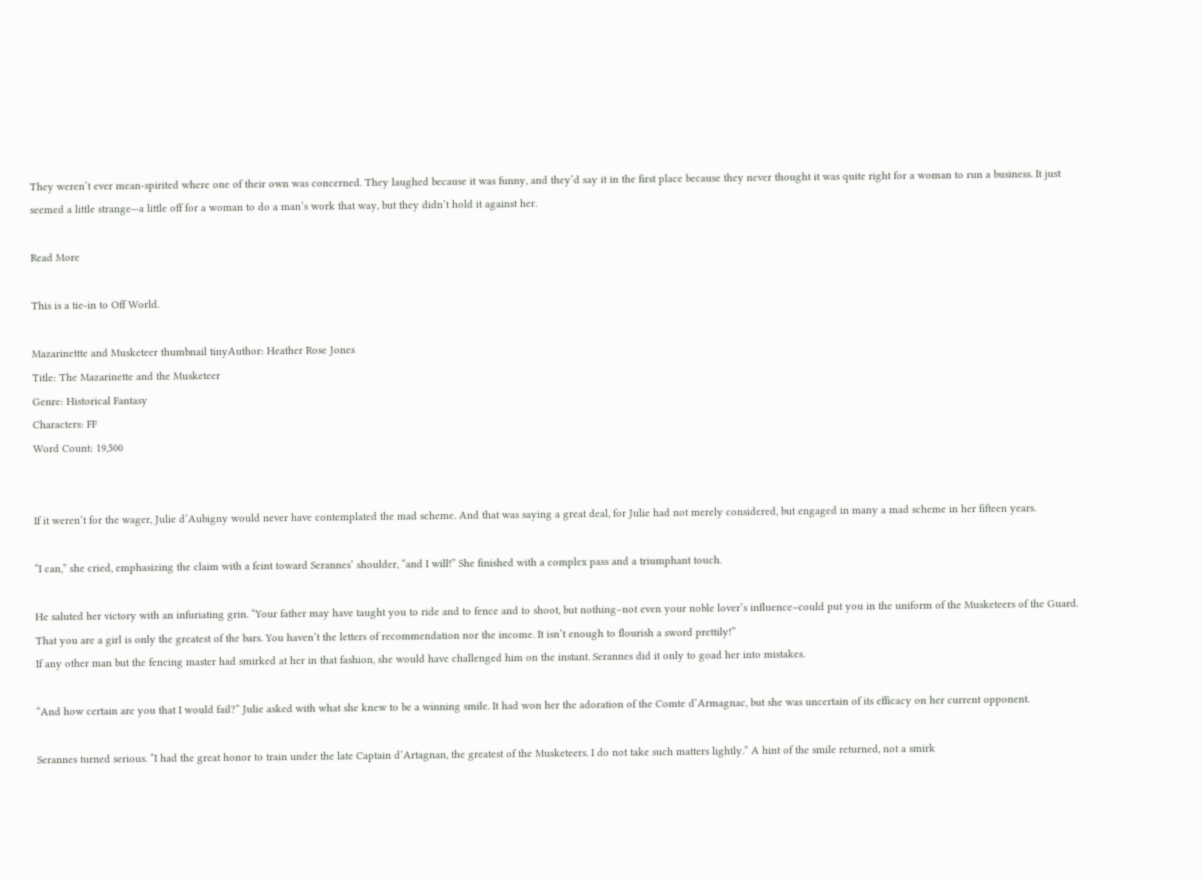They weren’t ever mean-spirited where one of their own was concerned. They laughed because it was funny, and they’d say it in the first place because they never thought it was quite right for a woman to run a business. It just seemed a little strange—a little off for a woman to do a man’s work that way, but they didn’t hold it against her.

Read More

This is a tie-in to Off World.

Mazarinettte and Musketeer thumbnail tinyAuthor: Heather Rose Jones
Title: The Mazarinette and the Musketeer
Genre: Historical Fantasy
Characters: FF
Word Count: 19,500


If it weren’t for the wager, Julie d’Aubigny would never have contemplated the mad scheme. And that was saying a great deal, for Julie had not merely considered, but engaged in many a mad scheme in her fifteen years.

“I can,” she cried, emphasizing the claim with a feint toward Serannes’ shoulder, “and I will!” She finished with a complex pass and a triumphant touch.

He saluted her victory with an infuriating grin. “Your father may have taught you to ride and to fence and to shoot, but nothing–not even your noble lover’s influence–could put you in the uniform of the Musketeers of the Guard. That you are a girl is only the greatest of the bars. You haven’t the letters of recommendation nor the income. It isn’t enough to flourish a sword prettily!”
If any other man but the fencing master had smirked at her in that fashion, she would have challenged him on the instant. Serannes did it only to goad her into mistakes.

“And how certain are you that I would fail?” Julie asked with what she knew to be a winning smile. It had won her the adoration of the Comte d’Armagnac, but she was uncertain of its efficacy on her current opponent.

Serannes turned serious. “I had the great honor to train under the late Captain d’Artagnan, the greatest of the Musketeers. I do not take such matters lightly.” A hint of the smile returned, not a smirk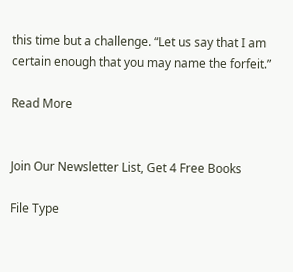this time but a challenge. “Let us say that I am certain enough that you may name the forfeit.”

Read More


Join Our Newsletter List, Get 4 Free Books

File Type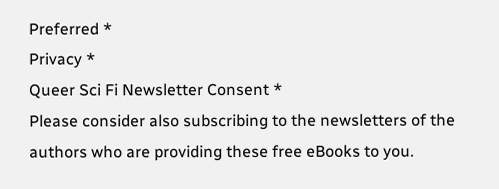Preferred *
Privacy *
Queer Sci Fi Newsletter Consent *
Please consider also subscribing to the newsletters of the authors who are providing these free eBooks to you.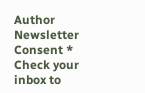Author Newsletter Consent *
Check your inbox to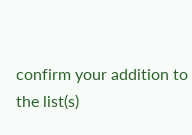confirm your addition to the list(s)